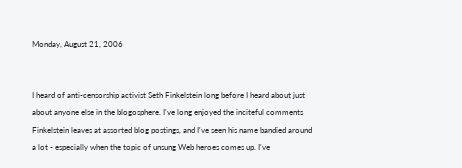Monday, August 21, 2006


I heard of anti-censorship activist Seth Finkelstein long before I heard about just about anyone else in the blogosphere. I've long enjoyed the inciteful comments Finkelstein leaves at assorted blog postings, and I've seen his name bandied around a lot - especially when the topic of unsung Web heroes comes up. I've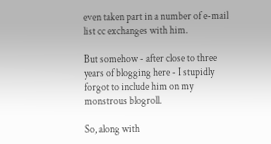even taken part in a number of e-mail list cc exchanges with him.

But somehow - after close to three years of blogging here - I stupidly forgot to include him on my monstrous blogroll.

So, along with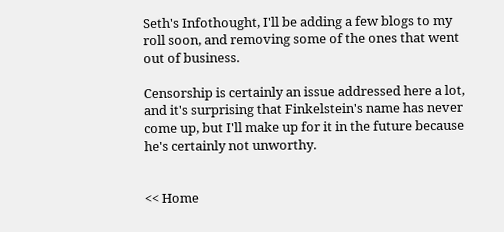Seth's Infothought, I'll be adding a few blogs to my roll soon, and removing some of the ones that went out of business.

Censorship is certainly an issue addressed here a lot, and it's surprising that Finkelstein's name has never come up, but I'll make up for it in the future because he's certainly not unworthy.


<< Home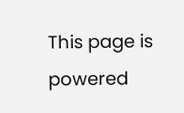This page is powered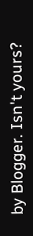by Blogger. Isn't yours?